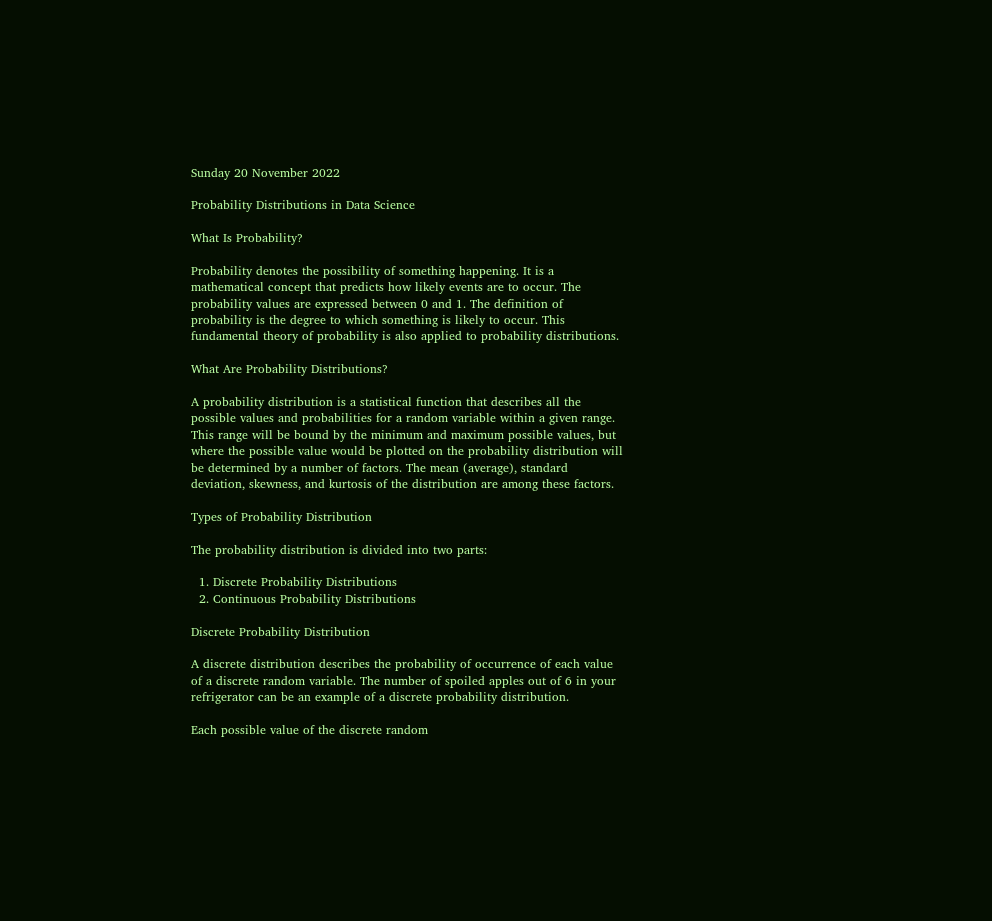Sunday 20 November 2022

Probability Distributions in Data Science

What Is Probability?

Probability denotes the possibility of something happening. It is a mathematical concept that predicts how likely events are to occur. The probability values are expressed between 0 and 1. The definition of probability is the degree to which something is likely to occur. This fundamental theory of probability is also applied to probability distributions.

What Are Probability Distributions?

A probability distribution is a statistical function that describes all the possible values and probabilities for a random variable within a given range. This range will be bound by the minimum and maximum possible values, but where the possible value would be plotted on the probability distribution will be determined by a number of factors. The mean (average), standard deviation, skewness, and kurtosis of the distribution are among these factors.

Types of Probability Distribution

The probability distribution is divided into two parts:

  1. Discrete Probability Distributions
  2. Continuous Probability Distributions

Discrete Probability Distribution

A discrete distribution describes the probability of occurrence of each value of a discrete random variable. The number of spoiled apples out of 6 in your refrigerator can be an example of a discrete probability distribution.

Each possible value of the discrete random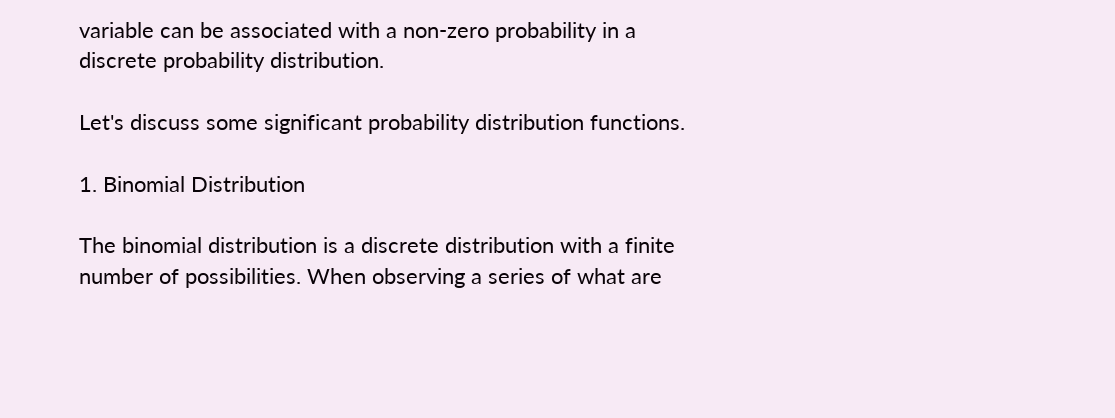variable can be associated with a non-zero probability in a discrete probability distribution.

Let's discuss some significant probability distribution functions.

1. Binomial Distribution

The binomial distribution is a discrete distribution with a finite number of possibilities. When observing a series of what are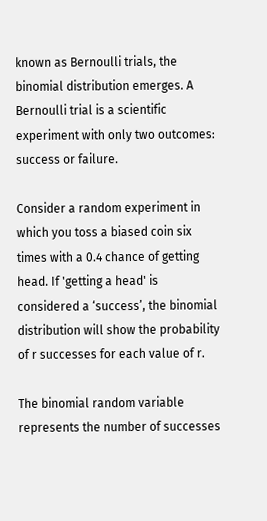known as Bernoulli trials, the binomial distribution emerges. A Bernoulli trial is a scientific experiment with only two outcomes: success or failure.

Consider a random experiment in which you toss a biased coin six times with a 0.4 chance of getting head. If 'getting a head' is considered a ‘success’, the binomial distribution will show the probability of r successes for each value of r.

The binomial random variable represents the number of successes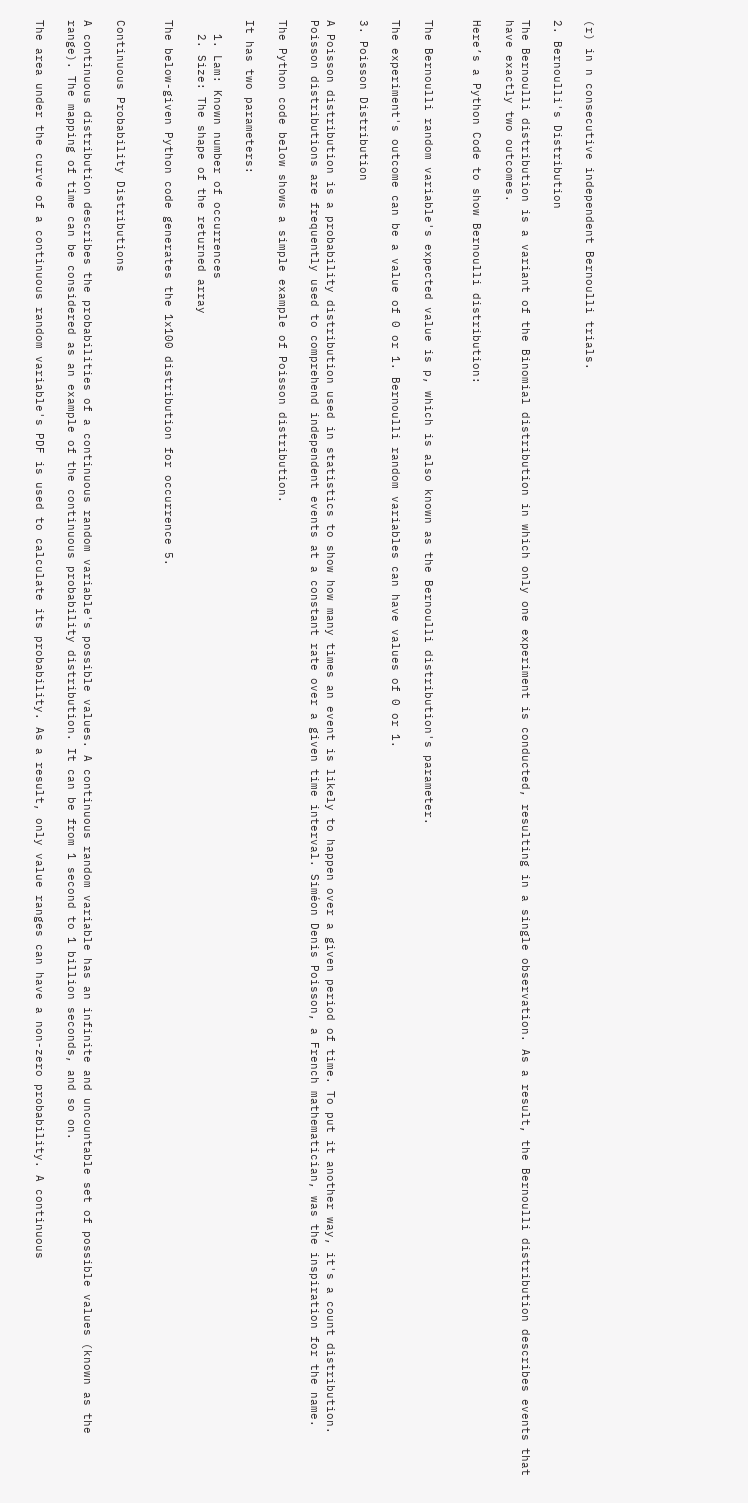(r) in n consecutive independent Bernoulli trials.

2. Bernoulli's Distribution

The Bernoulli distribution is a variant of the Binomial distribution in which only one experiment is conducted, resulting in a single observation. As a result, the Bernoulli distribution describes events that have exactly two outcomes.

Here’s a Python Code to show Bernoulli distribution:


The Bernoulli random variable's expected value is p, which is also known as the Bernoulli distribution's parameter.

The experiment's outcome can be a value of 0 or 1. Bernoulli random variables can have values of 0 or 1.

3. Poisson Distribution

A Poisson distribution is a probability distribution used in statistics to show how many times an event is likely to happen over a given period of time. To put it another way, it's a count distribution. Poisson distributions are frequently used to comprehend independent events at a constant rate over a given time interval. Siméon Denis Poisson, a French mathematician, was the inspiration for the name.

The Python code below shows a simple example of Poisson distribution.

It has two parameters:

  1. Lam: Known number of occurrences
  2. Size: The shape of the returned array

The below-given Python code generates the 1x100 distribution for occurrence 5.


Continuous Probability Distributions

A continuous distribution describes the probabilities of a continuous random variable's possible values. A continuous random variable has an infinite and uncountable set of possible values (known as the range). The mapping of time can be considered as an example of the continuous probability distribution. It can be from 1 second to 1 billion seconds, and so on.

The area under the curve of a continuous random variable's PDF is used to calculate its probability. As a result, only value ranges can have a non-zero probability. A continuous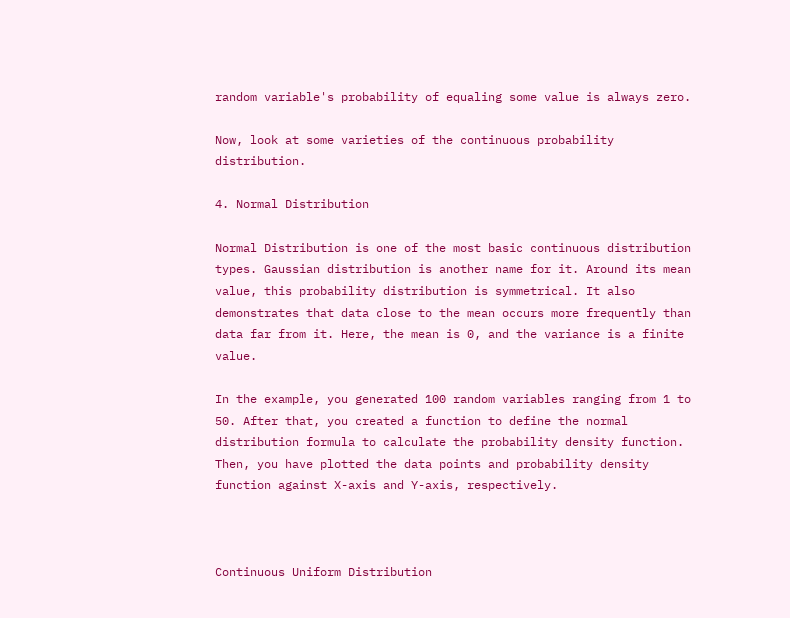random variable's probability of equaling some value is always zero.

Now, look at some varieties of the continuous probability distribution.

4. Normal Distribution

Normal Distribution is one of the most basic continuous distribution types. Gaussian distribution is another name for it. Around its mean value, this probability distribution is symmetrical. It also demonstrates that data close to the mean occurs more frequently than data far from it. Here, the mean is 0, and the variance is a finite value.

In the example, you generated 100 random variables ranging from 1 to 50. After that, you created a function to define the normal distribution formula to calculate the probability density function. Then, you have plotted the data points and probability density function against X-axis and Y-axis, respectively.



Continuous Uniform Distribution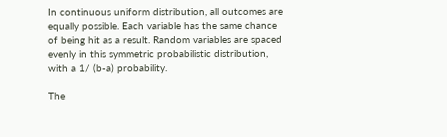In continuous uniform distribution, all outcomes are equally possible. Each variable has the same chance of being hit as a result. Random variables are spaced evenly in this symmetric probabilistic distribution, with a 1/ (b-a) probability.

The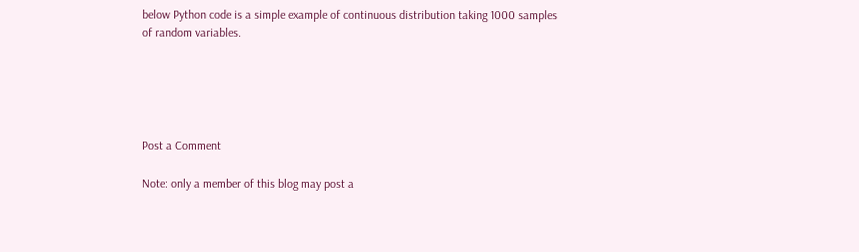below Python code is a simple example of continuous distribution taking 1000 samples of random variables.





Post a Comment

Note: only a member of this blog may post a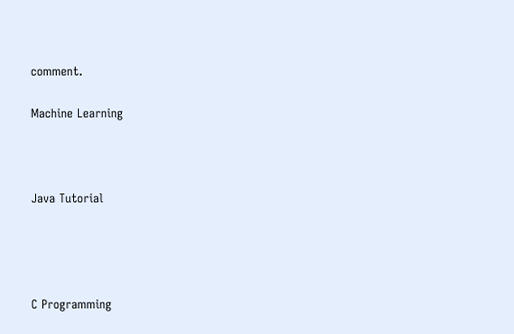comment.

Machine Learning



Java Tutorial




C Programming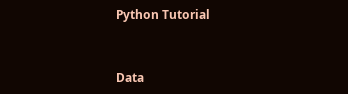Python Tutorial


Data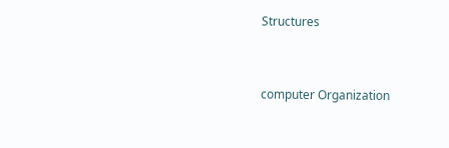Structures


computer Organization